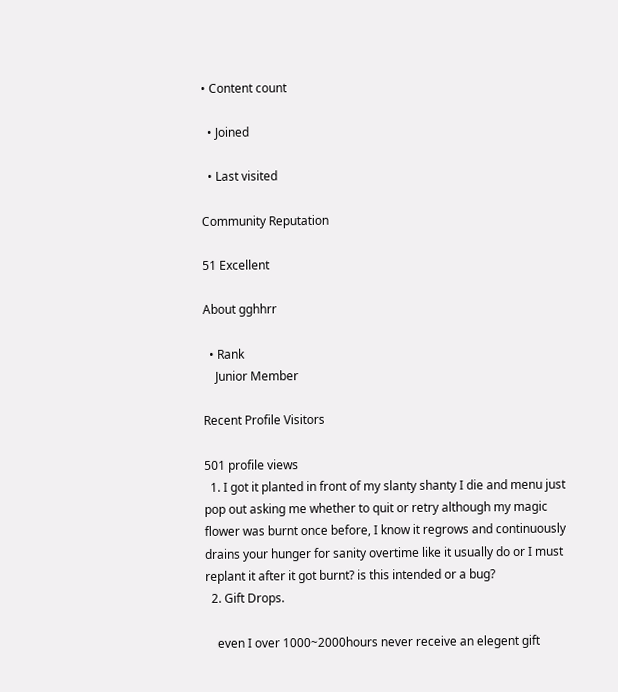• Content count

  • Joined

  • Last visited

Community Reputation

51 Excellent

About gghhrr

  • Rank
    Junior Member

Recent Profile Visitors

501 profile views
  1. I got it planted in front of my slanty shanty I die and menu just pop out asking me whether to quit or retry although my magic flower was burnt once before, I know it regrows and continuously drains your hunger for sanity overtime like it usually do or I must replant it after it got burnt? is this intended or a bug?
  2. Gift Drops.

    even I over 1000~2000hours never receive an elegent gift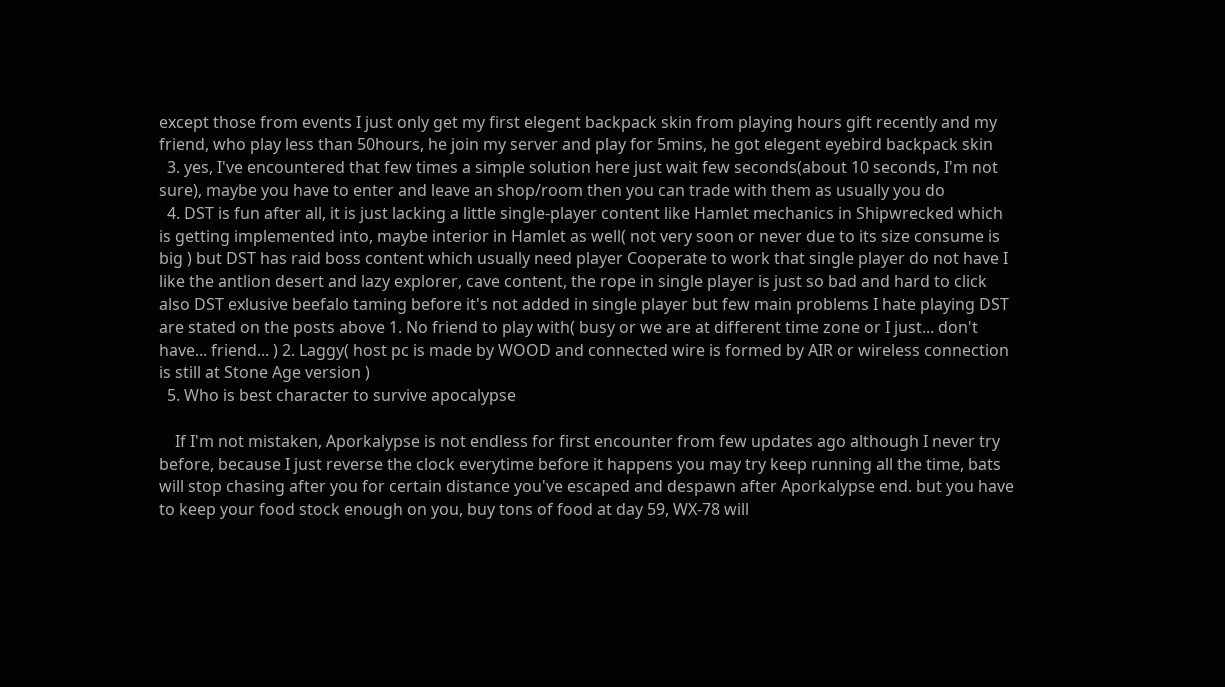except those from events I just only get my first elegent backpack skin from playing hours gift recently and my friend, who play less than 50hours, he join my server and play for 5mins, he got elegent eyebird backpack skin
  3. yes, I've encountered that few times a simple solution here just wait few seconds(about 10 seconds, I'm not sure), maybe you have to enter and leave an shop/room then you can trade with them as usually you do
  4. DST is fun after all, it is just lacking a little single-player content like Hamlet mechanics in Shipwrecked which is getting implemented into, maybe interior in Hamlet as well( not very soon or never due to its size consume is big ) but DST has raid boss content which usually need player Cooperate to work that single player do not have I like the antlion desert and lazy explorer, cave content, the rope in single player is just so bad and hard to click also DST exlusive beefalo taming before it's not added in single player but few main problems I hate playing DST are stated on the posts above 1. No friend to play with( busy or we are at different time zone or I just... don't have... friend... ) 2. Laggy( host pc is made by WOOD and connected wire is formed by AIR or wireless connection is still at Stone Age version )
  5. Who is best character to survive apocalypse

    If I'm not mistaken, Aporkalypse is not endless for first encounter from few updates ago although I never try before, because I just reverse the clock everytime before it happens you may try keep running all the time, bats will stop chasing after you for certain distance you've escaped and despawn after Aporkalypse end. but you have to keep your food stock enough on you, buy tons of food at day 59, WX-78 will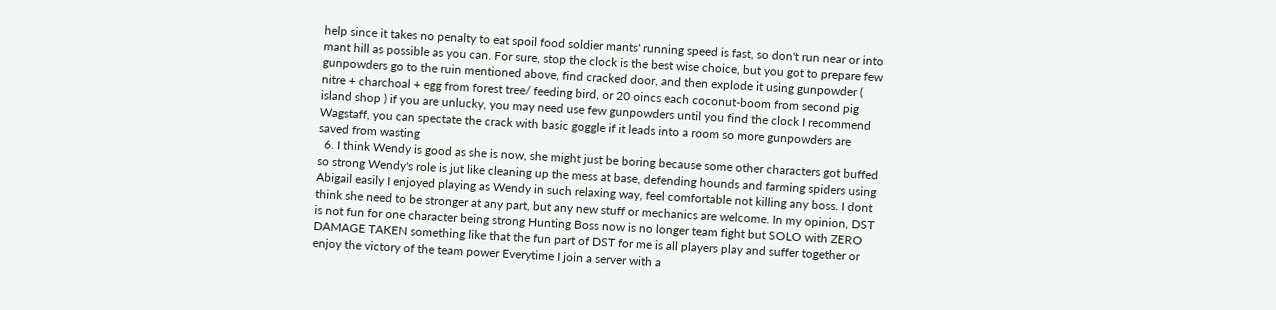help since it takes no penalty to eat spoil food soldier mants' running speed is fast, so don't run near or into mant hill as possible as you can. For sure, stop the clock is the best wise choice, but you got to prepare few gunpowders go to the ruin mentioned above, find cracked door, and then explode it using gunpowder ( nitre + charchoal + egg from forest tree/ feeding bird, or 20 oincs each coconut-boom from second pig island shop ) if you are unlucky, you may need use few gunpowders until you find the clock I recommend Wagstaff, you can spectate the crack with basic goggle if it leads into a room so more gunpowders are saved from wasting
  6. I think Wendy is good as she is now, she might just be boring because some other characters got buffed so strong Wendy's role is jut like cleaning up the mess at base, defending hounds and farming spiders using Abigail easily I enjoyed playing as Wendy in such relaxing way, feel comfortable not killing any boss. I dont think she need to be stronger at any part, but any new stuff or mechanics are welcome. In my opinion, DST is not fun for one character being strong Hunting Boss now is no longer team fight but SOLO with ZERO DAMAGE TAKEN something like that the fun part of DST for me is all players play and suffer together or enjoy the victory of the team power Everytime I join a server with a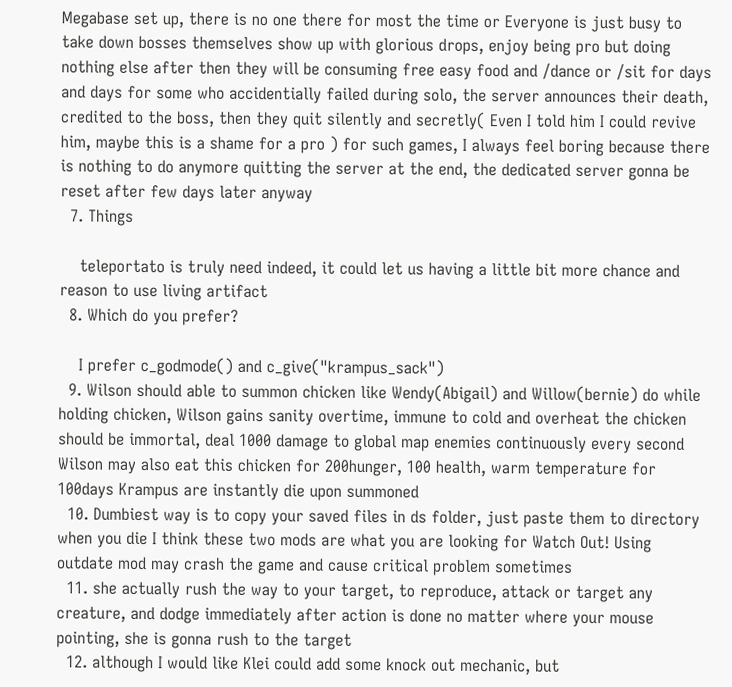Megabase set up, there is no one there for most the time or Everyone is just busy to take down bosses themselves show up with glorious drops, enjoy being pro but doing nothing else after then they will be consuming free easy food and /dance or /sit for days and days for some who accidentially failed during solo, the server announces their death, credited to the boss, then they quit silently and secretly( Even I told him I could revive him, maybe this is a shame for a pro ) for such games, I always feel boring because there is nothing to do anymore quitting the server at the end, the dedicated server gonna be reset after few days later anyway
  7. Things

    teleportato is truly need indeed, it could let us having a little bit more chance and reason to use living artifact
  8. Which do you prefer?

    I prefer c_godmode() and c_give("krampus_sack")
  9. Wilson should able to summon chicken like Wendy(Abigail) and Willow(bernie) do while holding chicken, Wilson gains sanity overtime, immune to cold and overheat the chicken should be immortal, deal 1000 damage to global map enemies continuously every second Wilson may also eat this chicken for 200hunger, 100 health, warm temperature for 100days Krampus are instantly die upon summoned
  10. Dumbiest way is to copy your saved files in ds folder, just paste them to directory when you die I think these two mods are what you are looking for Watch Out! Using outdate mod may crash the game and cause critical problem sometimes
  11. she actually rush the way to your target, to reproduce, attack or target any creature, and dodge immediately after action is done no matter where your mouse pointing, she is gonna rush to the target
  12. although I would like Klei could add some knock out mechanic, but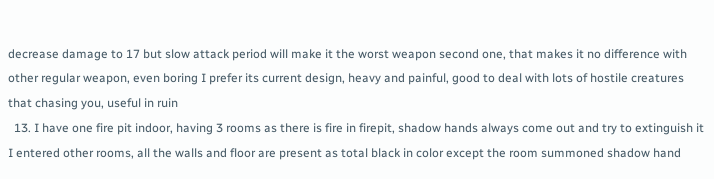decrease damage to 17 but slow attack period will make it the worst weapon second one, that makes it no difference with other regular weapon, even boring I prefer its current design, heavy and painful, good to deal with lots of hostile creatures that chasing you, useful in ruin
  13. I have one fire pit indoor, having 3 rooms as there is fire in firepit, shadow hands always come out and try to extinguish it I entered other rooms, all the walls and floor are present as total black in color except the room summoned shadow hand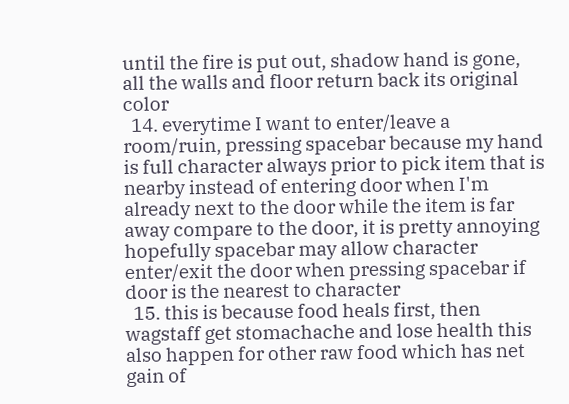until the fire is put out, shadow hand is gone, all the walls and floor return back its original color
  14. everytime I want to enter/leave a room/ruin, pressing spacebar because my hand is full character always prior to pick item that is nearby instead of entering door when I'm already next to the door while the item is far away compare to the door, it is pretty annoying hopefully spacebar may allow character enter/exit the door when pressing spacebar if door is the nearest to character
  15. this is because food heals first, then wagstaff get stomachache and lose health this also happen for other raw food which has net gain of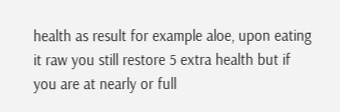health as result for example aloe, upon eating it raw you still restore 5 extra health but if you are at nearly or full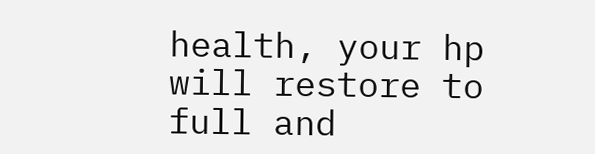health, your hp will restore to full and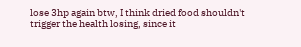lose 3hp again btw, I think dried food shouldn't trigger the health losing, since it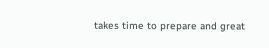takes time to prepare and great